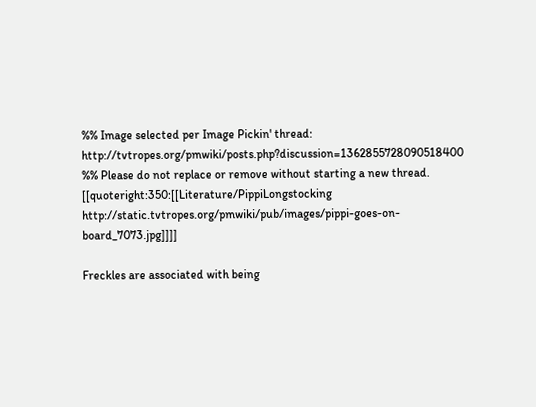%% Image selected per Image Pickin' thread: http://tvtropes.org/pmwiki/posts.php?discussion=1362855728090518400
%% Please do not replace or remove without starting a new thread.
[[quoteright:350:[[Literature/PippiLongstocking http://static.tvtropes.org/pmwiki/pub/images/pippi-goes-on-board_7073.jpg]]]]

Freckles are associated with being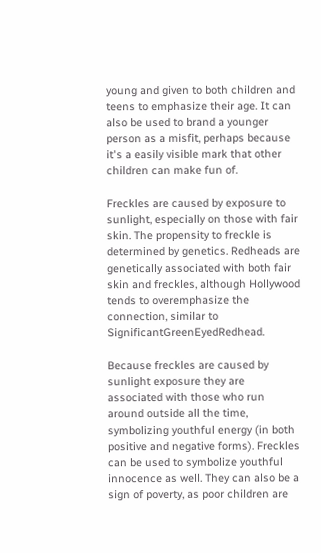young and given to both children and teens to emphasize their age. It can also be used to brand a younger person as a misfit, perhaps because it's a easily visible mark that other children can make fun of.

Freckles are caused by exposure to sunlight, especially on those with fair skin. The propensity to freckle is determined by genetics. Redheads are genetically associated with both fair skin and freckles, although Hollywood tends to overemphasize the connection, similar to SignificantGreenEyedRedhead.

Because freckles are caused by sunlight exposure they are associated with those who run around outside all the time, symbolizing youthful energy (in both positive and negative forms). Freckles can be used to symbolize youthful innocence as well. They can also be a sign of poverty, as poor children are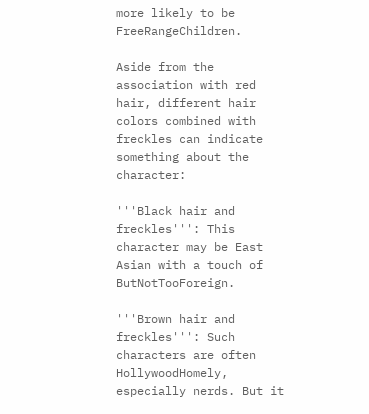more likely to be FreeRangeChildren.

Aside from the association with red hair, different hair colors combined with freckles can indicate something about the character:

'''Black hair and freckles''': This character may be East Asian with a touch of ButNotTooForeign.

'''Brown hair and freckles''': Such characters are often HollywoodHomely, especially nerds. But it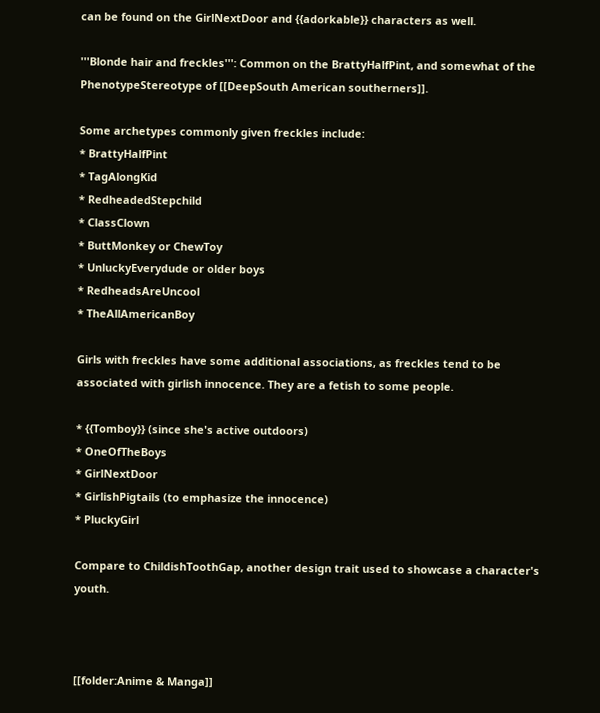can be found on the GirlNextDoor and {{adorkable}} characters as well.

'''Blonde hair and freckles''': Common on the BrattyHalfPint, and somewhat of the PhenotypeStereotype of [[DeepSouth American southerners]].

Some archetypes commonly given freckles include:
* BrattyHalfPint
* TagAlongKid
* RedheadedStepchild
* ClassClown
* ButtMonkey or ChewToy
* UnluckyEverydude or older boys
* RedheadsAreUncool
* TheAllAmericanBoy

Girls with freckles have some additional associations, as freckles tend to be associated with girlish innocence. They are a fetish to some people.

* {{Tomboy}} (since she's active outdoors)
* OneOfTheBoys
* GirlNextDoor
* GirlishPigtails (to emphasize the innocence)
* PluckyGirl

Compare to ChildishToothGap, another design trait used to showcase a character's youth.



[[folder:Anime & Manga]]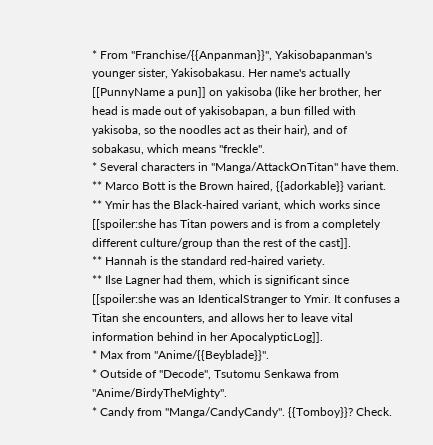* From ''Franchise/{{Anpanman}}'', Yakisobapanman's younger sister, Yakisobakasu. Her name's actually [[PunnyName a pun]] on yakisoba (like her brother, her head is made out of yakisobapan, a bun filled with yakisoba, so the noodles act as their hair), and of sobakasu, which means "freckle".
* Several characters in ''Manga/AttackOnTitan'' have them.
** Marco Bott is the Brown haired, {{adorkable}} variant.
** Ymir has the Black-haired variant, which works since [[spoiler:she has Titan powers and is from a completely different culture/group than the rest of the cast]].
** Hannah is the standard red-haired variety.
** Ilse Lagner had them, which is significant since [[spoiler:she was an IdenticalStranger to Ymir. It confuses a Titan she encounters, and allows her to leave vital information behind in her ApocalypticLog]].
* Max from ''Anime/{{Beyblade}}''.
* Outside of ''Decode'', Tsutomu Senkawa from ''Anime/BirdyTheMighty''.
* Candy from ''Manga/CandyCandy''. {{Tomboy}}? Check.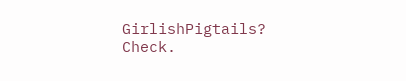GirlishPigtails? Check.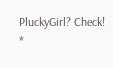PluckyGirl? Check!
*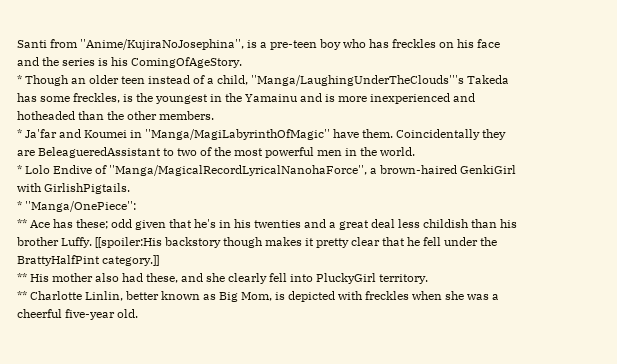Santi from ''Anime/KujiraNoJosephina'', is a pre-teen boy who has freckles on his face and the series is his ComingOfAgeStory.
* Though an older teen instead of a child, ''Manga/LaughingUnderTheClouds'''s Takeda has some freckles, is the youngest in the Yamainu and is more inexperienced and hotheaded than the other members.
* Ja'far and Koumei in ''Manga/MagiLabyrinthOfMagic'' have them. Coincidentally they are BeleagueredAssistant to two of the most powerful men in the world.
* Lolo Endive of ''Manga/MagicalRecordLyricalNanohaForce'', a brown-haired GenkiGirl with GirlishPigtails.
* ''Manga/OnePiece'':
** Ace has these; odd given that he's in his twenties and a great deal less childish than his brother Luffy. [[spoiler:His backstory though makes it pretty clear that he fell under the BrattyHalfPint category.]]
** His mother also had these, and she clearly fell into PluckyGirl territory.
** Charlotte Linlin, better known as Big Mom, is depicted with freckles when she was a cheerful five-year old.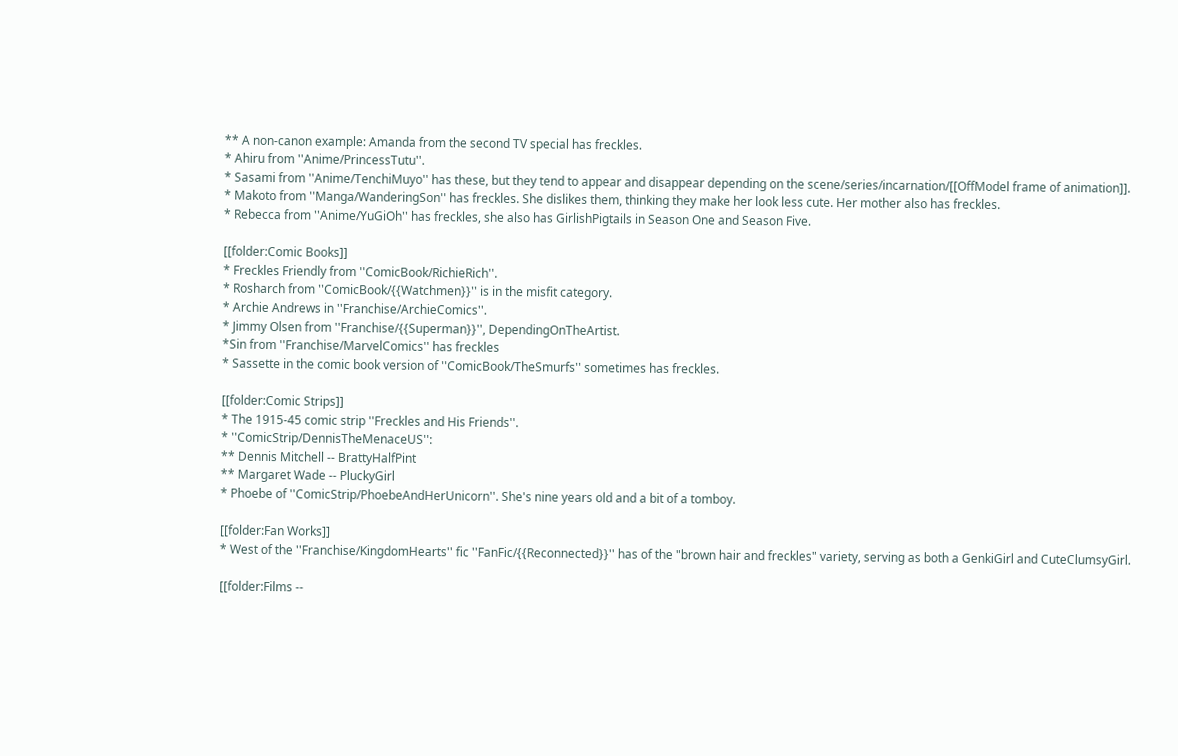** A non-canon example: Amanda from the second TV special has freckles.
* Ahiru from ''Anime/PrincessTutu''.
* Sasami from ''Anime/TenchiMuyo'' has these, but they tend to appear and disappear depending on the scene/series/incarnation/[[OffModel frame of animation]].
* Makoto from ''Manga/WanderingSon'' has freckles. She dislikes them, thinking they make her look less cute. Her mother also has freckles.
* Rebecca from ''Anime/YuGiOh'' has freckles, she also has GirlishPigtails in Season One and Season Five.

[[folder:Comic Books]]
* Freckles Friendly from ''ComicBook/RichieRich''.
* Rosharch from ''ComicBook/{{Watchmen}}'' is in the misfit category.
* Archie Andrews in ''Franchise/ArchieComics''.
* Jimmy Olsen from ''Franchise/{{Superman}}'', DependingOnTheArtist.
*Sin from ''Franchise/MarvelComics'' has freckles
* Sassette in the comic book version of ''ComicBook/TheSmurfs'' sometimes has freckles.

[[folder:Comic Strips]]
* The 1915-45 comic strip ''Freckles and His Friends''.
* ''ComicStrip/DennisTheMenaceUS'':
** Dennis Mitchell -- BrattyHalfPint
** Margaret Wade -- PluckyGirl
* Phoebe of ''ComicStrip/PhoebeAndHerUnicorn''. She's nine years old and a bit of a tomboy.

[[folder:Fan Works]]
* West of the ''Franchise/KingdomHearts'' fic ''FanFic/{{Reconnected}}'' has of the "brown hair and freckles" variety, serving as both a GenkiGirl and CuteClumsyGirl.

[[folder:Films --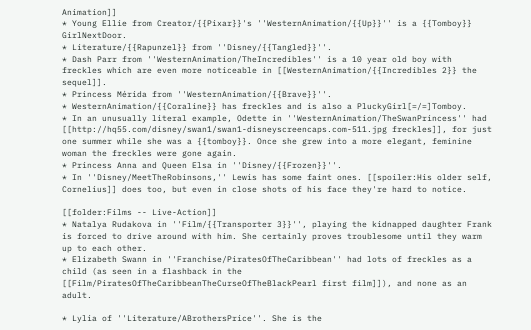Animation]]
* Young Ellie from Creator/{{Pixar}}'s ''WesternAnimation/{{Up}}'' is a {{Tomboy}} GirlNextDoor.
* Literature/{{Rapunzel}} from ''Disney/{{Tangled}}''.
* Dash Parr from ''WesternAnimation/TheIncredibles'' is a 10 year old boy with freckles which are even more noticeable in [[WesternAnimation/{{Incredibles 2}} the sequel]].
* Princess Mérida from ''WesternAnimation/{{Brave}}''.
* WesternAnimation/{{Coraline}} has freckles and is also a PluckyGirl[=/=]Tomboy.
* In an unusually literal example, Odette in ''WesternAnimation/TheSwanPrincess'' had [[http://hq55.com/disney/swan1/swan1-disneyscreencaps.com-511.jpg freckles]], for just one summer while she was a {{tomboy}}. Once she grew into a more elegant, feminine woman the freckles were gone again.
* Princess Anna and Queen Elsa in ''Disney/{{Frozen}}''.
* In ''Disney/MeetTheRobinsons,'' Lewis has some faint ones. [[spoiler:His older self, Cornelius]] does too, but even in close shots of his face they're hard to notice.

[[folder:Films -- Live-Action]]
* Natalya Rudakova in ''Film/{{Transporter 3}}'', playing the kidnapped daughter Frank is forced to drive around with him. She certainly proves troublesome until they warm up to each other.
* Elizabeth Swann in ''Franchise/PiratesOfTheCaribbean'' had lots of freckles as a child (as seen in a flashback in the [[Film/PiratesOfTheCaribbeanTheCurseOfTheBlackPearl first film]]), and none as an adult.

* Lylia of ''Literature/ABrothersPrice''. She is the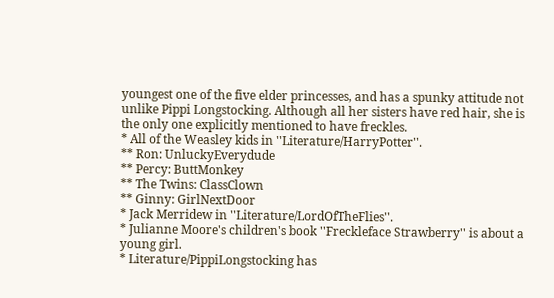youngest one of the five elder princesses, and has a spunky attitude not unlike Pippi Longstocking. Although all her sisters have red hair, she is the only one explicitly mentioned to have freckles.
* All of the Weasley kids in ''Literature/HarryPotter''.
** Ron: UnluckyEverydude
** Percy: ButtMonkey
** The Twins: ClassClown
** Ginny: GirlNextDoor
* Jack Merridew in ''Literature/LordOfTheFlies''.
* Julianne Moore's children's book ''Freckleface Strawberry'' is about a young girl.
* Literature/PippiLongstocking has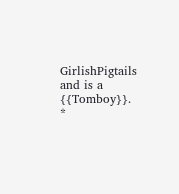GirlishPigtails and is a {{Tomboy}}.
*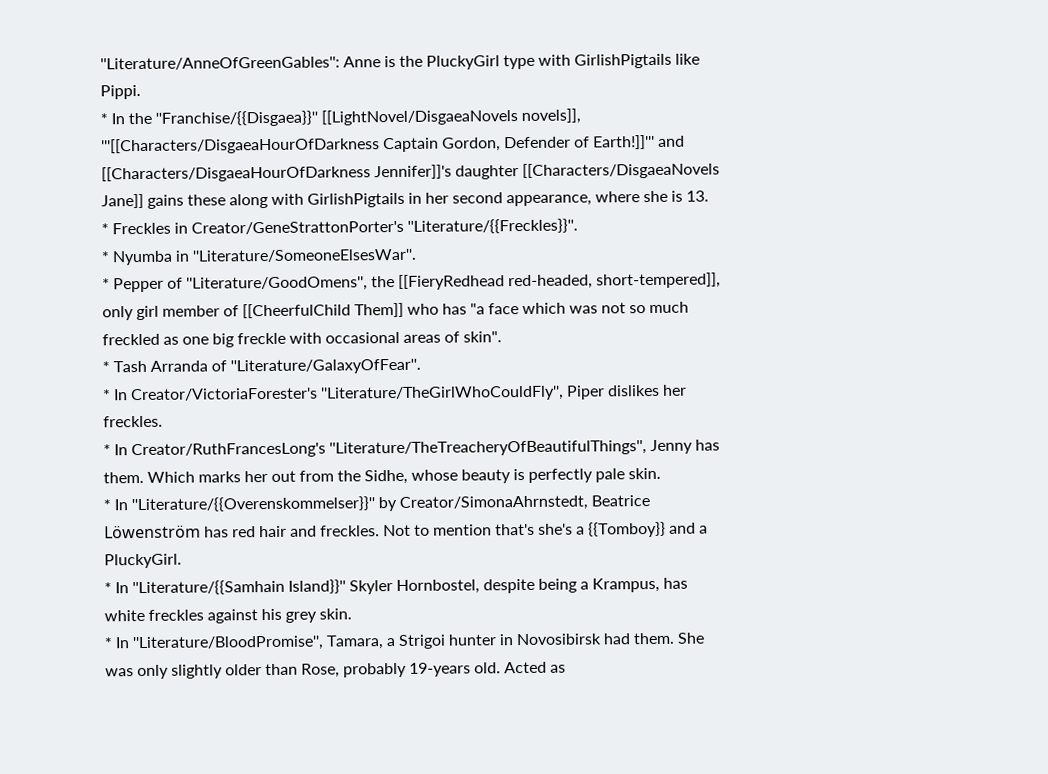''Literature/AnneOfGreenGables'': Anne is the PluckyGirl type with GirlishPigtails like Pippi.
* In the ''Franchise/{{Disgaea}}'' [[LightNovel/DisgaeaNovels novels]], '''[[Characters/DisgaeaHourOfDarkness Captain Gordon, Defender of Earth!]]''' and [[Characters/DisgaeaHourOfDarkness Jennifer]]'s daughter [[Characters/DisgaeaNovels Jane]] gains these along with GirlishPigtails in her second appearance, where she is 13.
* Freckles in Creator/GeneStrattonPorter's ''Literature/{{Freckles}}''.
* Nyumba in ''Literature/SomeoneElsesWar''.
* Pepper of ''Literature/GoodOmens'', the [[FieryRedhead red-headed, short-tempered]], only girl member of [[CheerfulChild Them]] who has "a face which was not so much freckled as one big freckle with occasional areas of skin".
* Tash Arranda of ''Literature/GalaxyOfFear''.
* In Creator/VictoriaForester's ''Literature/TheGirlWhoCouldFly'', Piper dislikes her freckles.
* In Creator/RuthFrancesLong's ''Literature/TheTreacheryOfBeautifulThings'', Jenny has them. Which marks her out from the Sidhe, whose beauty is perfectly pale skin.
* In ''Literature/{{Overenskommelser}}'' by Creator/SimonaAhrnstedt, Beatrice Löwenström has red hair and freckles. Not to mention that's she's a {{Tomboy}} and a PluckyGirl.
* In ''Literature/{{Samhain Island}}'' Skyler Hornbostel, despite being a Krampus, has white freckles against his grey skin.
* In ''Literature/BloodPromise'', Tamara, a Strigoi hunter in Novosibirsk had them. She was only slightly older than Rose, probably 19-years old. Acted as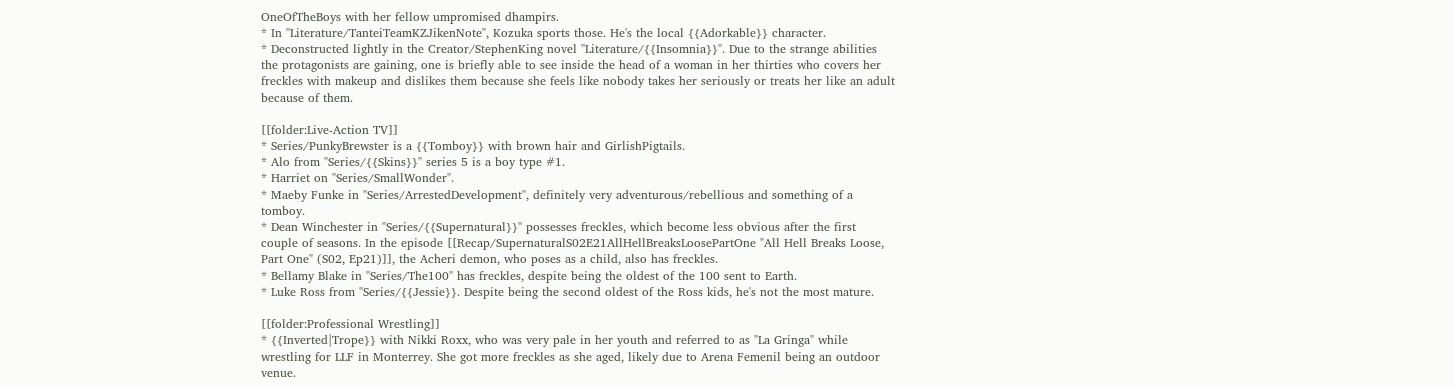OneOfTheBoys with her fellow umpromised dhampirs.
* In ''Literature/TanteiTeamKZJikenNote'', Kozuka sports those. He's the local {{Adorkable}} character.
* Deconstructed lightly in the Creator/StephenKing novel ''Literature/{{Insomnia}}''. Due to the strange abilities the protagonists are gaining, one is briefly able to see inside the head of a woman in her thirties who covers her freckles with makeup and dislikes them because she feels like nobody takes her seriously or treats her like an adult because of them.

[[folder:Live-Action TV]]
* Series/PunkyBrewster is a {{Tomboy}} with brown hair and GirlishPigtails.
* Alo from ''Series/{{Skins}}'' series 5 is a boy type #1.
* Harriet on ''Series/SmallWonder''.
* Maeby Funke in ''Series/ArrestedDevelopment'', definitely very adventurous/rebellious and something of a tomboy.
* Dean Winchester in ''Series/{{Supernatural}}'' possesses freckles, which become less obvious after the first couple of seasons. In the episode [[Recap/SupernaturalS02E21AllHellBreaksLoosePartOne "All Hell Breaks Loose, Part One" (S02, Ep21)]], the Acheri demon, who poses as a child, also has freckles.
* Bellamy Blake in ''Series/The100'' has freckles, despite being the oldest of the 100 sent to Earth.
* Luke Ross from ''Series/{{Jessie}}. Despite being the second oldest of the Ross kids, he's not the most mature.

[[folder:Professional Wrestling]]
* {{Inverted|Trope}} with Nikki Roxx, who was very pale in her youth and referred to as "La Gringa" while wrestling for LLF in Monterrey. She got more freckles as she aged, likely due to Arena Femenil being an outdoor venue.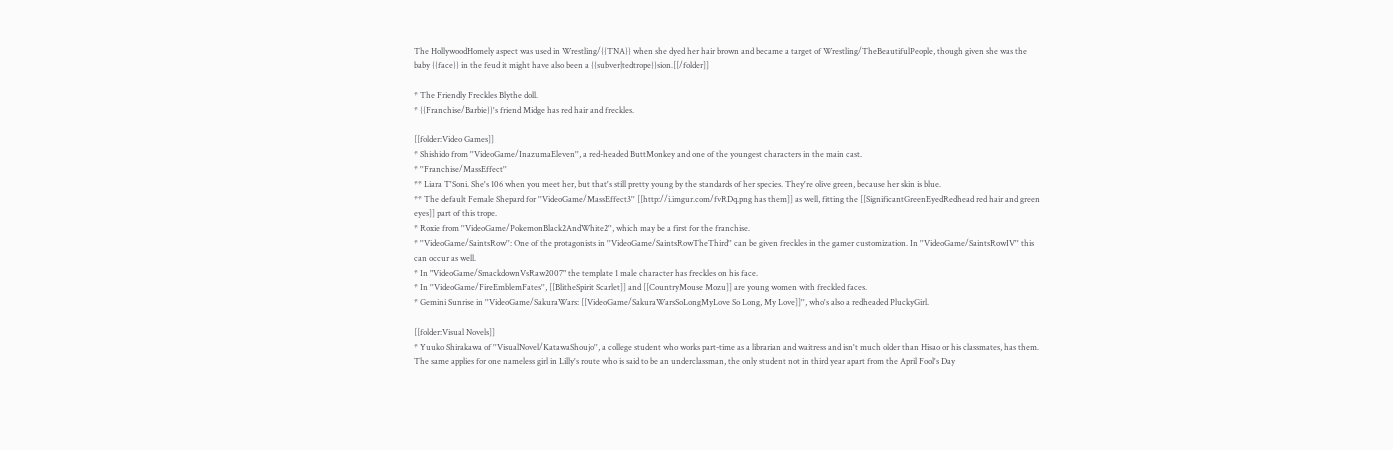The HollywoodHomely aspect was used in Wrestling/{{TNA}} when she dyed her hair brown and became a target of Wrestling/TheBeautifulPeople, though given she was the baby {{face}} in the feud it might have also been a {{subver|tedtrope}}sion.[[/folder]]

* The Friendly Freckles Blythe doll.
* {{Franchise/Barbie}}'s friend Midge has red hair and freckles.

[[folder:Video Games]]
* Shishido from ''VideoGame/InazumaEleven'', a red-headed ButtMonkey and one of the youngest characters in the main cast.
* ''Franchise/MassEffect''
** Liara T'Soni. She's 106 when you meet her, but that's still pretty young by the standards of her species. They're olive green, because her skin is blue.
** The default Female Shepard for ''VideoGame/MassEffect3'' [[http://i.imgur.com/fvRDq.png has them]] as well, fitting the [[SignificantGreenEyedRedhead red hair and green eyes]] part of this trope.
* Roxie from ''VideoGame/PokemonBlack2AndWhite2'', which may be a first for the franchise.
* ''VideoGame/SaintsRow'': One of the protagonists in ''VideoGame/SaintsRowTheThird'' can be given freckles in the gamer customization. In ''VideoGame/SaintsRowIV'' this can occur as well.
* In "VideoGame/SmackdownVsRaw2007" the template 1 male character has freckles on his face.
* In ''VideoGame/FireEmblemFates'', [[BlitheSpirit Scarlet]] and [[CountryMouse Mozu]] are young women with freckled faces.
* Gemini Sunrise in ''VideoGame/SakuraWars: [[VideoGame/SakuraWarsSoLongMyLove So Long, My Love]]'', who's also a redheaded PluckyGirl.

[[folder:Visual Novels]]
* Yuuko Shirakawa of ''VisualNovel/KatawaShoujo'', a college student who works part-time as a librarian and waitress and isn't much older than Hisao or his classmates, has them. The same applies for one nameless girl in Lilly's route who is said to be an underclassman, the only student not in third year apart from the April Fool's Day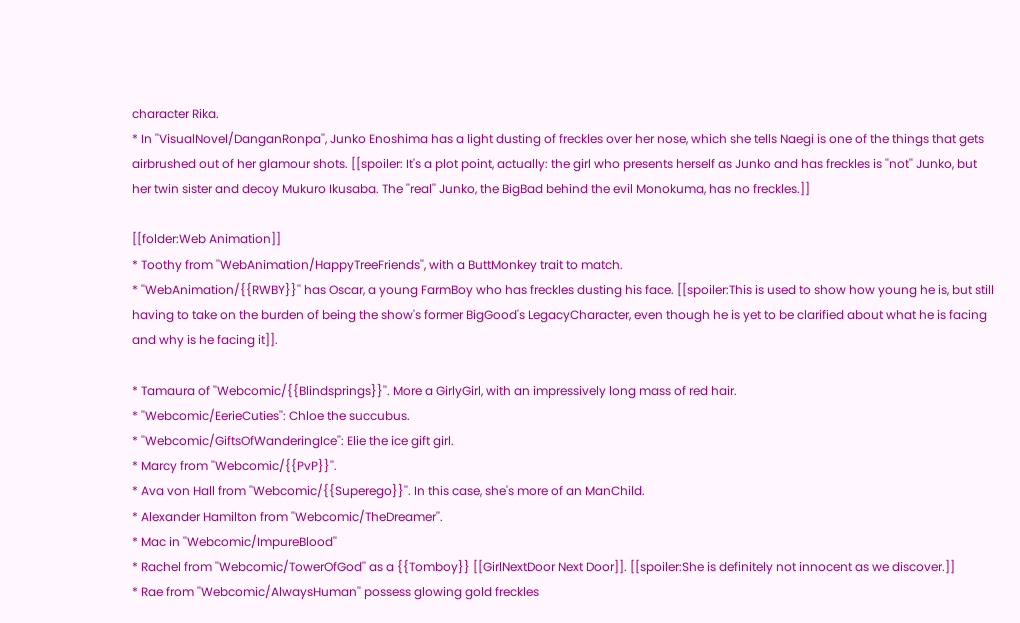character Rika.
* In ''VisualNovel/DanganRonpa'', Junko Enoshima has a light dusting of freckles over her nose, which she tells Naegi is one of the things that gets airbrushed out of her glamour shots. [[spoiler: It's a plot point, actually: the girl who presents herself as Junko and has freckles is ''not'' Junko, but her twin sister and decoy Mukuro Ikusaba. The ''real'' Junko, the BigBad behind the evil Monokuma, has no freckles.]]

[[folder:Web Animation]]
* Toothy from ''WebAnimation/HappyTreeFriends'', with a ButtMonkey trait to match.
* ''WebAnimation/{{RWBY}}'' has Oscar, a young FarmBoy who has freckles dusting his face. [[spoiler:This is used to show how young he is, but still having to take on the burden of being the show's former BigGood's LegacyCharacter, even though he is yet to be clarified about what he is facing and why is he facing it]].

* Tamaura of ''Webcomic/{{Blindsprings}}''. More a GirlyGirl, with an impressively long mass of red hair.
* ''Webcomic/EerieCuties'': Chloe the succubus.
* ''Webcomic/GiftsOfWanderingIce'': Elie the ice gift girl.
* Marcy from ''Webcomic/{{PvP}}''.
* Ava von Hall from ''Webcomic/{{Superego}}''. In this case, she's more of an ManChild.
* Alexander Hamilton from ''Webcomic/TheDreamer''.
* Mac in ''Webcomic/ImpureBlood''
* Rachel from ''Webcomic/TowerOfGod'' as a {{Tomboy}} [[GirlNextDoor Next Door]]. [[spoiler:She is definitely not innocent as we discover.]]
* Rae from ''Webcomic/AlwaysHuman'' possess glowing gold freckles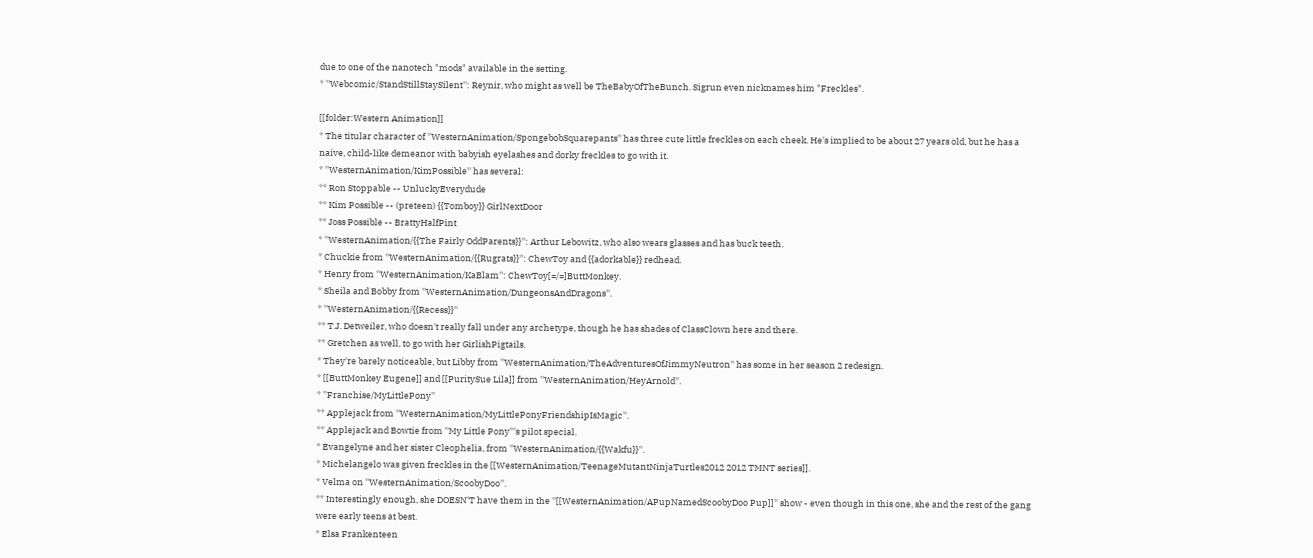due to one of the nanotech "mods" available in the setting.
* ''Webcomic/StandStillStaySilent'': Reynir, who might as well be TheBabyOfTheBunch. Sigrun even nicknames him "Freckles".

[[folder:Western Animation]]
* The titular character of ''WesternAnimation/SpongebobSquarepants'' has three cute little freckles on each cheek. He's implied to be about 27 years old, but he has a naive, child-like demeanor with babyish eyelashes and dorky freckles to go with it.
* ''WesternAnimation/KimPossible'' has several:
** Ron Stoppable -- UnluckyEverydude
** Kim Possible -- (preteen) {{Tomboy}} GirlNextDoor
** Joss Possible -- BrattyHalfPint
* ''WesternAnimation/{{The Fairly OddParents}}'': Arthur Lebowitz, who also wears glasses and has buck teeth.
* Chuckie from ''WesternAnimation/{{Rugrats}}'': ChewToy and {{adorkable}} redhead.
* Henry from ''WesternAnimation/KaBlam'': ChewToy[=/=]ButtMonkey.
* Sheila and Bobby from ''WesternAnimation/DungeonsAndDragons''.
* ''WesternAnimation/{{Recess}}''
** T.J. Detweiler, who doesn't really fall under any archetype, though he has shades of ClassClown here and there.
** Gretchen as well, to go with her GirlishPigtails.
* They're barely noticeable, but Libby from ''WesternAnimation/TheAdventuresOfJimmyNeutron'' has some in her season 2 redesign.
* [[ButtMonkey Eugene]] and [[PuritySue Lila]] from ''WesternAnimation/HeyArnold''.
* ''Franchise/MyLittlePony''
** Applejack from ''WesternAnimation/MyLittlePonyFriendshipIsMagic''.
** Applejack and Bowtie from ''My Little Pony'''s pilot special.
* Evangelyne and her sister Cleophelia, from ''WesternAnimation/{{Wakfu}}''.
* Michelangelo was given freckles in the [[WesternAnimation/TeenageMutantNinjaTurtles2012 2012 TMNT series]].
* Velma on ''WesternAnimation/ScoobyDoo''.
** Interestingly enough, she DOESN'T have them in the ''[[WesternAnimation/APupNamedScoobyDoo Pup]]'' show - even though in this one, she and the rest of the gang were early teens at best.
* Elsa Frankenteen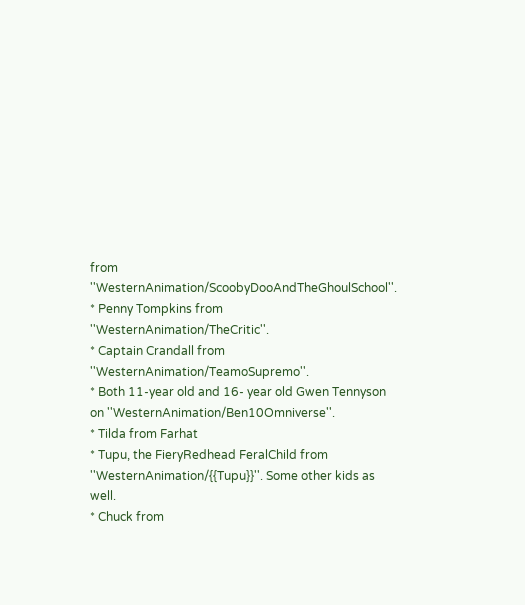from ''WesternAnimation/ScoobyDooAndTheGhoulSchool''.
* Penny Tompkins from ''WesternAnimation/TheCritic''.
* Captain Crandall from ''WesternAnimation/TeamoSupremo''.
* Both 11-year old and 16- year old Gwen Tennyson on ''WesternAnimation/Ben10Omniverse''.
* Tilda from Farhat
* Tupu, the FieryRedhead FeralChild from ''WesternAnimation/{{Tupu}}''. Some other kids as well.
* Chuck from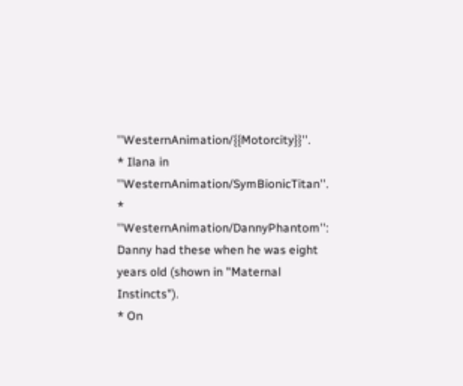''WesternAnimation/{{Motorcity}}''.
* Ilana in ''WesternAnimation/SymBionicTitan''.
* ''WesternAnimation/DannyPhantom'': Danny had these when he was eight years old (shown in "Maternal Instincts").
* On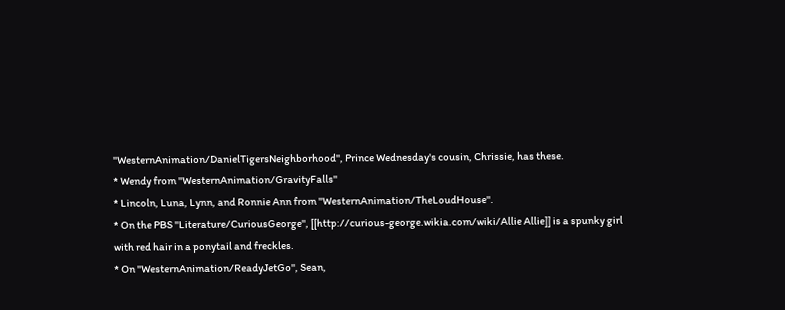''WesternAnimation/DanielTigersNeighborhood'', Prince Wednesday's cousin, Chrissie, has these.
* Wendy from ''WesternAnimation/GravityFalls''
* Lincoln, Luna, Lynn, and Ronnie Ann from ''WesternAnimation/TheLoudHouse''.
* On the PBS ''Literature/CuriousGeorge'', [[http://curious-george.wikia.com/wiki/Allie Allie]] is a spunky girl with red hair in a ponytail and freckles.
* On ''WesternAnimation/ReadyJetGo'', Sean,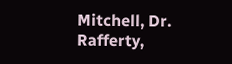Mitchell, Dr. Rafferty,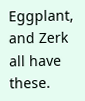Eggplant, and Zerk all have these.